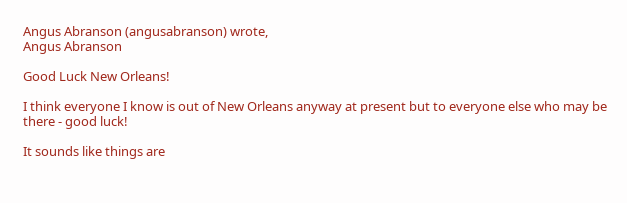Angus Abranson (angusabranson) wrote,
Angus Abranson

Good Luck New Orleans!

I think everyone I know is out of New Orleans anyway at present but to everyone else who may be there - good luck!

It sounds like things are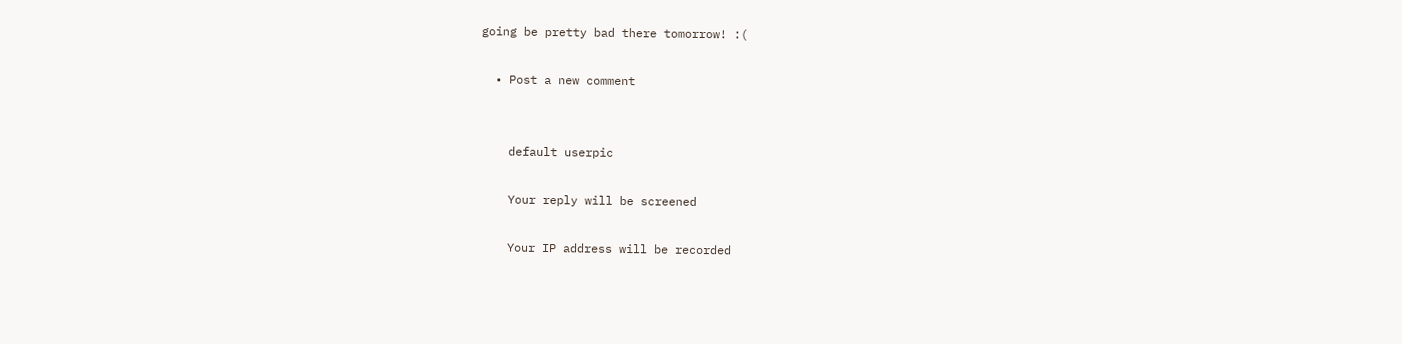going be pretty bad there tomorrow! :(

  • Post a new comment


    default userpic

    Your reply will be screened

    Your IP address will be recorded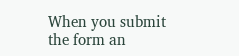When you submit the form an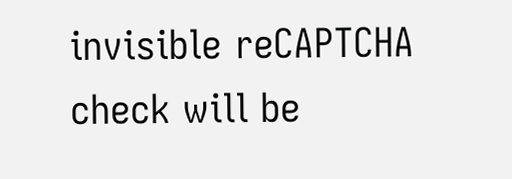invisible reCAPTCHA check will be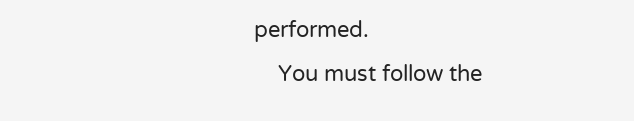performed.
    You must follow the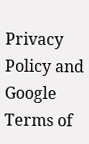Privacy Policy and Google Terms of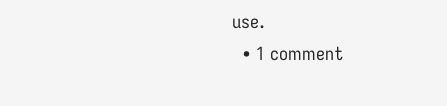use.
  • 1 comment